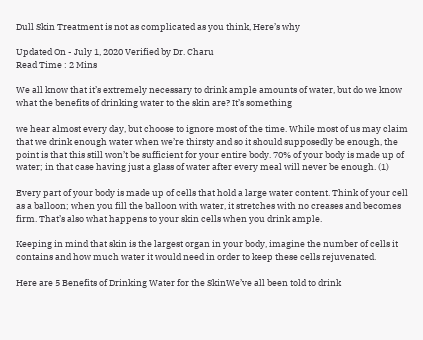Dull Skin Treatment is not as complicated as you think, Here’s why

Updated On - July 1, 2020 Verified by Dr. Charu
Read Time : 2 Mins

We all know that it’s extremely necessary to drink ample amounts of water, but do we know what the benefits of drinking water to the skin are? It’s something

we hear almost every day, but choose to ignore most of the time. While most of us may claim that we drink enough water when we’re thirsty and so it should supposedly be enough, the point is that this still won’t be sufficient for your entire body. 70% of your body is made up of water; in that case having just a glass of water after every meal will never be enough. (1)

Every part of your body is made up of cells that hold a large water content. Think of your cell as a balloon; when you fill the balloon with water, it stretches with no creases and becomes firm. That’s also what happens to your skin cells when you drink ample.

Keeping in mind that skin is the largest organ in your body, imagine the number of cells it contains and how much water it would need in order to keep these cells rejuvenated.

Here are 5 Benefits of Drinking Water for the SkinWe’ve all been told to drink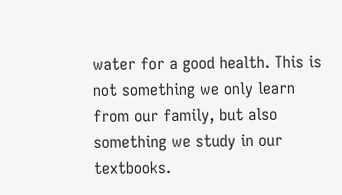water for a good health. This is not something we only learn from our family, but also something we study in our textbooks.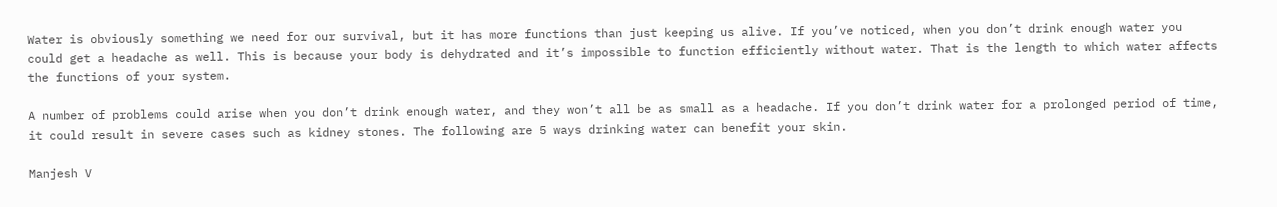Water is obviously something we need for our survival, but it has more functions than just keeping us alive. If you’ve noticed, when you don’t drink enough water you could get a headache as well. This is because your body is dehydrated and it’s impossible to function efficiently without water. That is the length to which water affects the functions of your system.

A number of problems could arise when you don’t drink enough water, and they won’t all be as small as a headache. If you don’t drink water for a prolonged period of time, it could result in severe cases such as kidney stones. The following are 5 ways drinking water can benefit your skin.

Manjesh V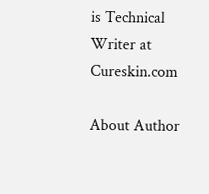is Technical Writer at Cureskin.com

About Author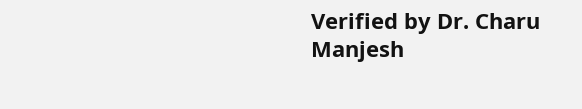Verified by Dr. Charu
Manjesh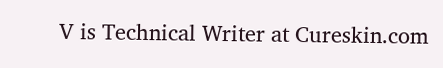V is Technical Writer at Cureskin.com